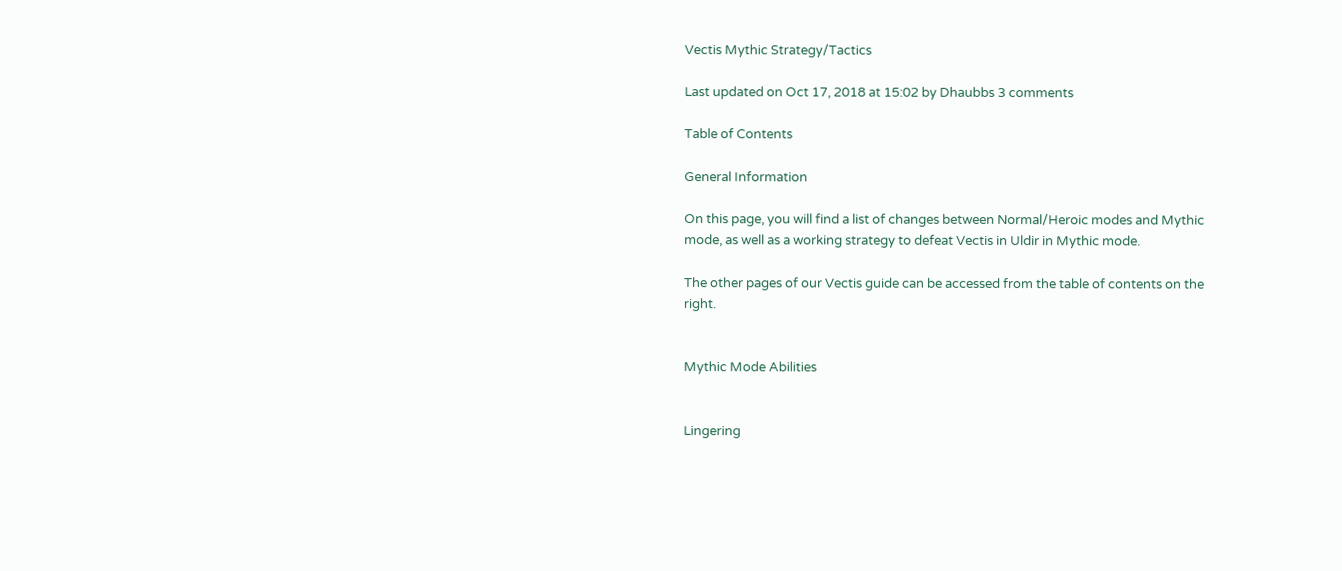Vectis Mythic Strategy/Tactics

Last updated on Oct 17, 2018 at 15:02 by Dhaubbs 3 comments

Table of Contents

General Information

On this page, you will find a list of changes between Normal/Heroic modes and Mythic mode, as well as a working strategy to defeat Vectis in Uldir in Mythic mode.

The other pages of our Vectis guide can be accessed from the table of contents on the right.


Mythic Mode Abilities


Lingering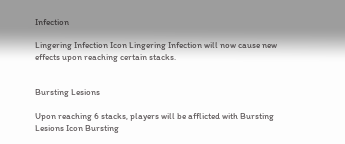Infection

Lingering Infection Icon Lingering Infection will now cause new effects upon reaching certain stacks.


Bursting Lesions

Upon reaching 6 stacks, players will be afflicted with Bursting Lesions Icon Bursting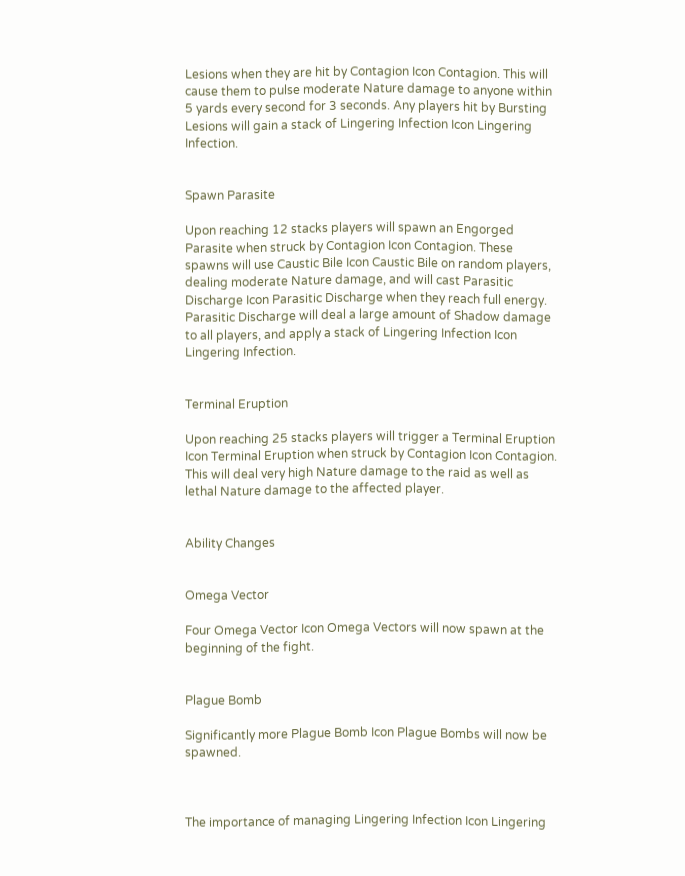Lesions when they are hit by Contagion Icon Contagion. This will cause them to pulse moderate Nature damage to anyone within 5 yards every second for 3 seconds. Any players hit by Bursting Lesions will gain a stack of Lingering Infection Icon Lingering Infection.


Spawn Parasite

Upon reaching 12 stacks players will spawn an Engorged Parasite when struck by Contagion Icon Contagion. These spawns will use Caustic Bile Icon Caustic Bile on random players, dealing moderate Nature damage, and will cast Parasitic Discharge Icon Parasitic Discharge when they reach full energy. Parasitic Discharge will deal a large amount of Shadow damage to all players, and apply a stack of Lingering Infection Icon Lingering Infection.


Terminal Eruption

Upon reaching 25 stacks players will trigger a Terminal Eruption Icon Terminal Eruption when struck by Contagion Icon Contagion. This will deal very high Nature damage to the raid as well as lethal Nature damage to the affected player.


Ability Changes


Omega Vector

Four Omega Vector Icon Omega Vectors will now spawn at the beginning of the fight.


Plague Bomb

Significantly more Plague Bomb Icon Plague Bombs will now be spawned.



The importance of managing Lingering Infection Icon Lingering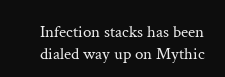Infection stacks has been dialed way up on Mythic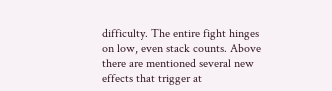difficulty. The entire fight hinges on low, even stack counts. Above there are mentioned several new effects that trigger at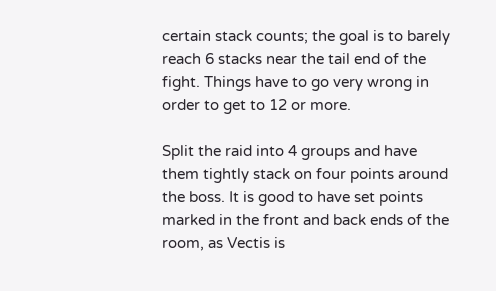certain stack counts; the goal is to barely reach 6 stacks near the tail end of the fight. Things have to go very wrong in order to get to 12 or more.

Split the raid into 4 groups and have them tightly stack on four points around the boss. It is good to have set points marked in the front and back ends of the room, as Vectis is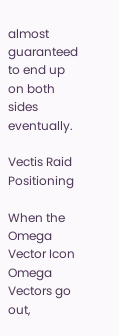almost guaranteed to end up on both sides eventually.

Vectis Raid Positioning

When the Omega Vector Icon Omega Vectors go out,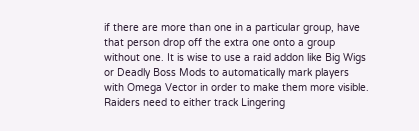if there are more than one in a particular group, have that person drop off the extra one onto a group without one. It is wise to use a raid addon like Big Wigs or Deadly Boss Mods to automatically mark players with Omega Vector in order to make them more visible. Raiders need to either track Lingering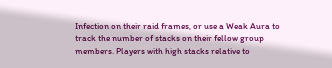Infection on their raid frames, or use a Weak Aura to track the number of stacks on their fellow group members. Players with high stacks relative to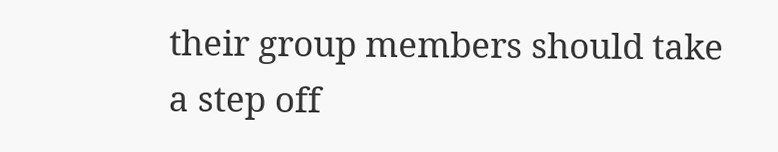their group members should take a step off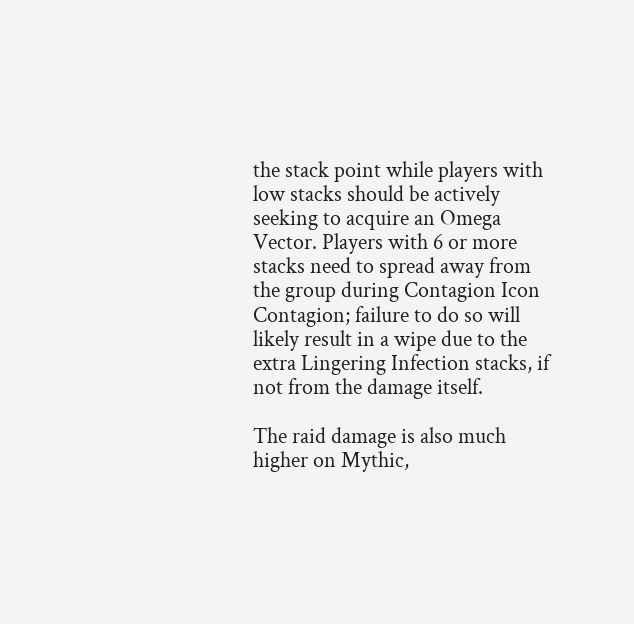the stack point while players with low stacks should be actively seeking to acquire an Omega Vector. Players with 6 or more stacks need to spread away from the group during Contagion Icon Contagion; failure to do so will likely result in a wipe due to the extra Lingering Infection stacks, if not from the damage itself.

The raid damage is also much higher on Mythic,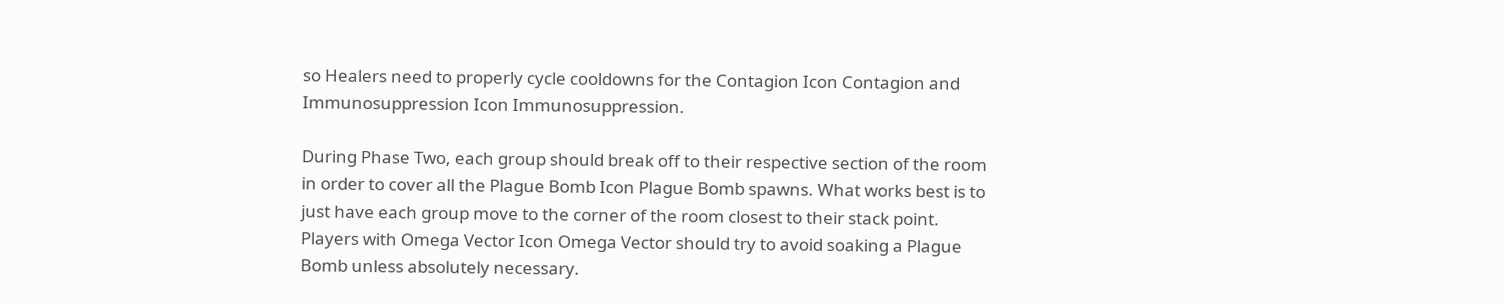so Healers need to properly cycle cooldowns for the Contagion Icon Contagion and Immunosuppression Icon Immunosuppression.

During Phase Two, each group should break off to their respective section of the room in order to cover all the Plague Bomb Icon Plague Bomb spawns. What works best is to just have each group move to the corner of the room closest to their stack point. Players with Omega Vector Icon Omega Vector should try to avoid soaking a Plague Bomb unless absolutely necessary.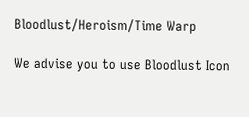Bloodlust/Heroism/Time Warp

We advise you to use Bloodlust Icon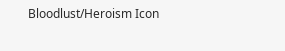Bloodlust/Heroism Icon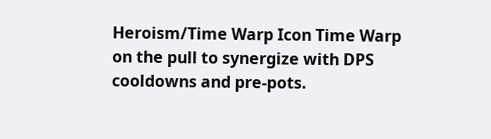Heroism/Time Warp Icon Time Warp on the pull to synergize with DPS cooldowns and pre-pots.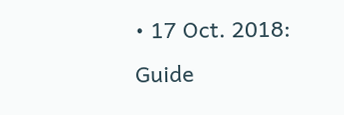• 17 Oct. 2018: Guide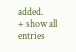added.
+ show all entries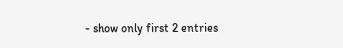- show only first 2 entries